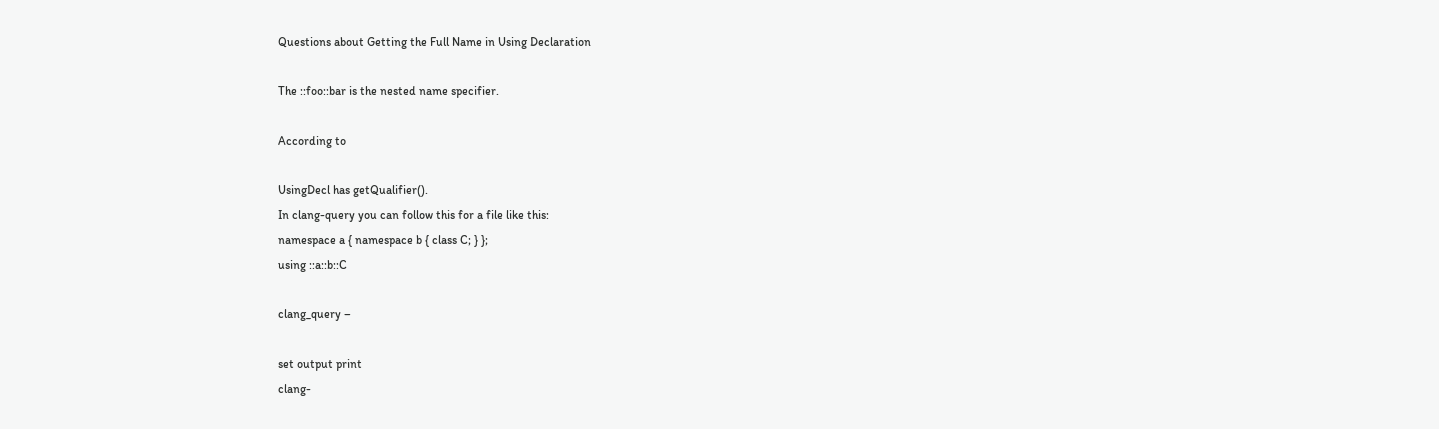Questions about Getting the Full Name in Using Declaration

The ::foo::bar is the nested name specifier.

According to

UsingDecl has getQualifier().
In clang-query you can follow this for a file like this:
namespace a { namespace b { class C; } };
using ::a::b::C

clang_query –

set output print
clang-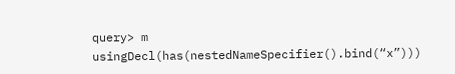query> m usingDecl(has(nestedNameSpecifier().bind(“x”)))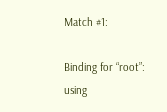Match #1:

Binding for “root”:
using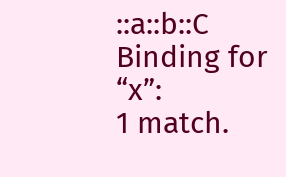::a::b::C
Binding for “x”:
1 match.